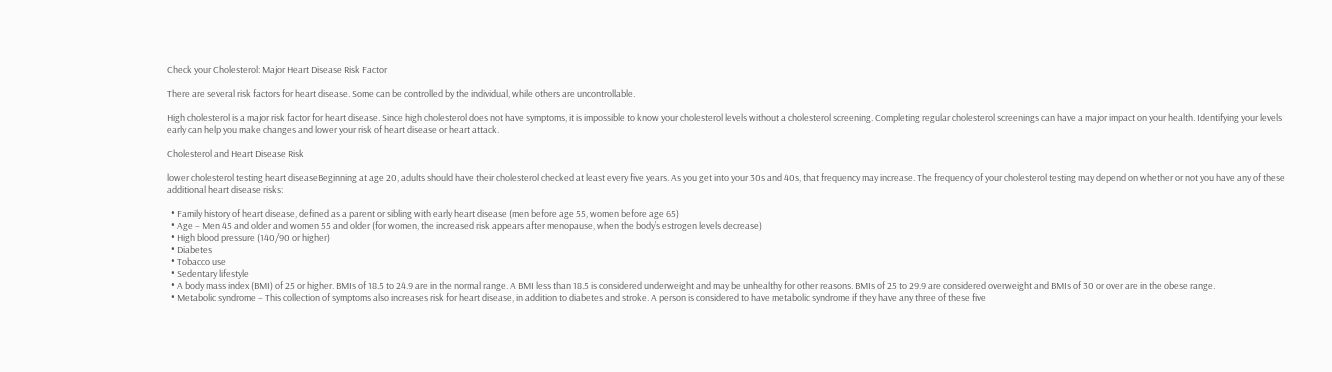Check your Cholesterol: Major Heart Disease Risk Factor

There are several risk factors for heart disease. Some can be controlled by the individual, while others are uncontrollable.

High cholesterol is a major risk factor for heart disease. Since high cholesterol does not have symptoms, it is impossible to know your cholesterol levels without a cholesterol screening. Completing regular cholesterol screenings can have a major impact on your health. Identifying your levels early can help you make changes and lower your risk of heart disease or heart attack.

Cholesterol and Heart Disease Risk

lower cholesterol testing heart diseaseBeginning at age 20, adults should have their cholesterol checked at least every five years. As you get into your 30s and 40s, that frequency may increase. The frequency of your cholesterol testing may depend on whether or not you have any of these additional heart disease risks:

  • Family history of heart disease, defined as a parent or sibling with early heart disease (men before age 55, women before age 65)
  • Age – Men 45 and older and women 55 and older (for women, the increased risk appears after menopause, when the body’s estrogen levels decrease)
  • High blood pressure (140/90 or higher)
  • Diabetes
  • Tobacco use
  • Sedentary lifestyle
  • A body mass index (BMI) of 25 or higher. BMIs of 18.5 to 24.9 are in the normal range. A BMI less than 18.5 is considered underweight and may be unhealthy for other reasons. BMIs of 25 to 29.9 are considered overweight and BMIs of 30 or over are in the obese range.
  • Metabolic syndrome – This collection of symptoms also increases risk for heart disease, in addition to diabetes and stroke. A person is considered to have metabolic syndrome if they have any three of these five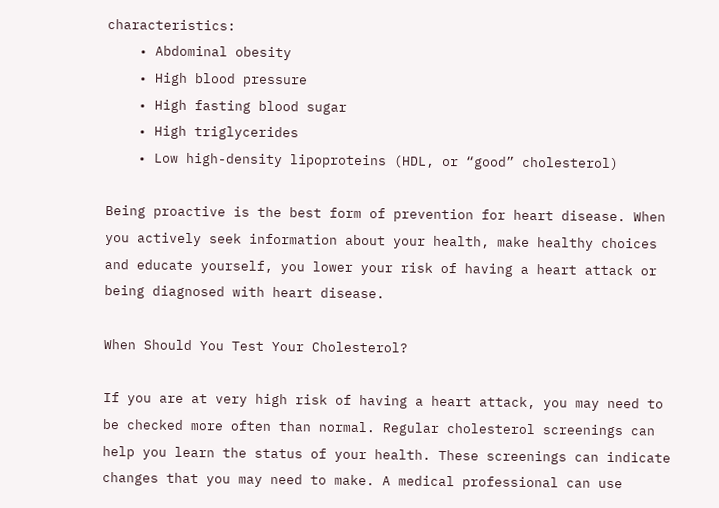characteristics:
    • Abdominal obesity
    • High blood pressure
    • High fasting blood sugar
    • High triglycerides
    • Low high-density lipoproteins (HDL, or “good” cholesterol)

Being proactive is the best form of prevention for heart disease. When you actively seek information about your health, make healthy choices and educate yourself, you lower your risk of having a heart attack or being diagnosed with heart disease.

When Should You Test Your Cholesterol?

If you are at very high risk of having a heart attack, you may need to be checked more often than normal. Regular cholesterol screenings can help you learn the status of your health. These screenings can indicate changes that you may need to make. A medical professional can use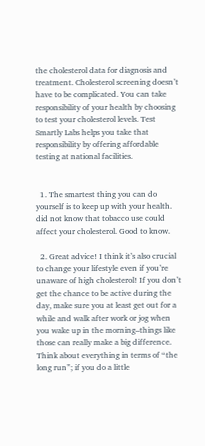the cholesterol data for diagnosis and treatment. Cholesterol screening doesn’t have to be complicated. You can take responsibility of your health by choosing to test your cholesterol levels. Test Smartly Labs helps you take that responsibility by offering affordable testing at national facilities.


  1. The smartest thing you can do yourself is to keep up with your health. did not know that tobacco use could affect your cholesterol. Good to know.

  2. Great advice! I think it’s also crucial to change your lifestyle even if you’re unaware of high cholesterol! If you don’t get the chance to be active during the day, make sure you at least get out for a while and walk after work or jog when you wake up in the morning–things like those can really make a big difference. Think about everything in terms of “the long run”; if you do a little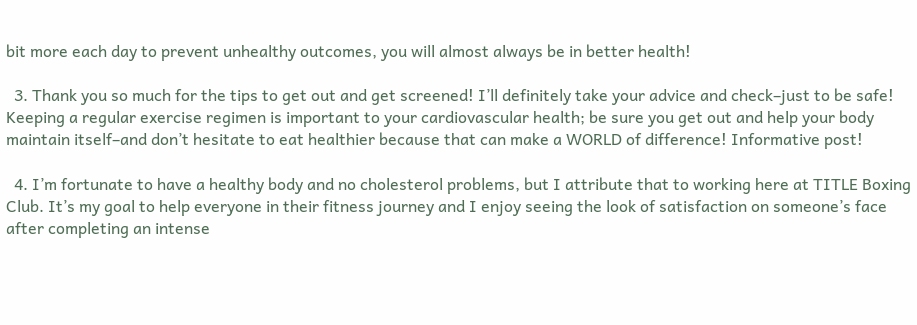bit more each day to prevent unhealthy outcomes, you will almost always be in better health!

  3. Thank you so much for the tips to get out and get screened! I’ll definitely take your advice and check–just to be safe! Keeping a regular exercise regimen is important to your cardiovascular health; be sure you get out and help your body maintain itself–and don’t hesitate to eat healthier because that can make a WORLD of difference! Informative post!

  4. I’m fortunate to have a healthy body and no cholesterol problems, but I attribute that to working here at TITLE Boxing Club. It’s my goal to help everyone in their fitness journey and I enjoy seeing the look of satisfaction on someone’s face after completing an intense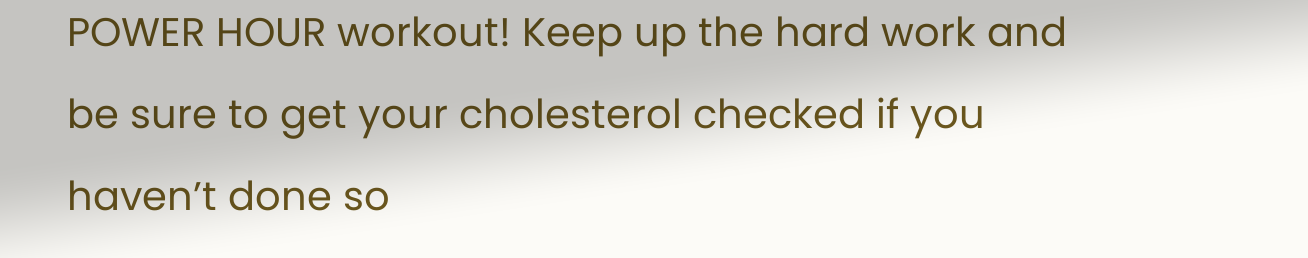POWER HOUR workout! Keep up the hard work and be sure to get your cholesterol checked if you haven’t done so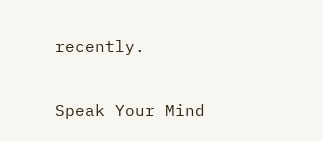recently.

Speak Your Mind